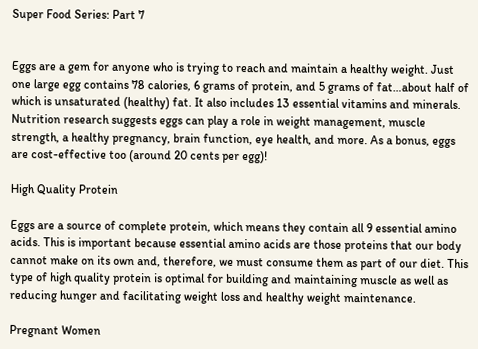Super Food Series: Part 7


Eggs are a gem for anyone who is trying to reach and maintain a healthy weight. Just one large egg contains 78 calories, 6 grams of protein, and 5 grams of fat…about half of which is unsaturated (healthy) fat. It also includes 13 essential vitamins and minerals. Nutrition research suggests eggs can play a role in weight management, muscle strength, a healthy pregnancy, brain function, eye health, and more. As a bonus, eggs are cost-effective too (around 20 cents per egg)!

High Quality Protein

Eggs are a source of complete protein, which means they contain all 9 essential amino acids. This is important because essential amino acids are those proteins that our body cannot make on its own and, therefore, we must consume them as part of our diet. This type of high quality protein is optimal for building and maintaining muscle as well as reducing hunger and facilitating weight loss and healthy weight maintenance.

Pregnant Women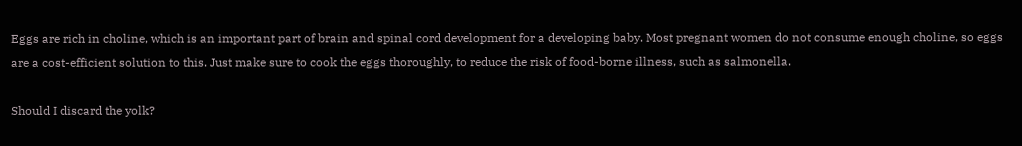Eggs are rich in choline, which is an important part of brain and spinal cord development for a developing baby. Most pregnant women do not consume enough choline, so eggs are a cost-efficient solution to this. Just make sure to cook the eggs thoroughly, to reduce the risk of food-borne illness, such as salmonella.

Should I discard the yolk?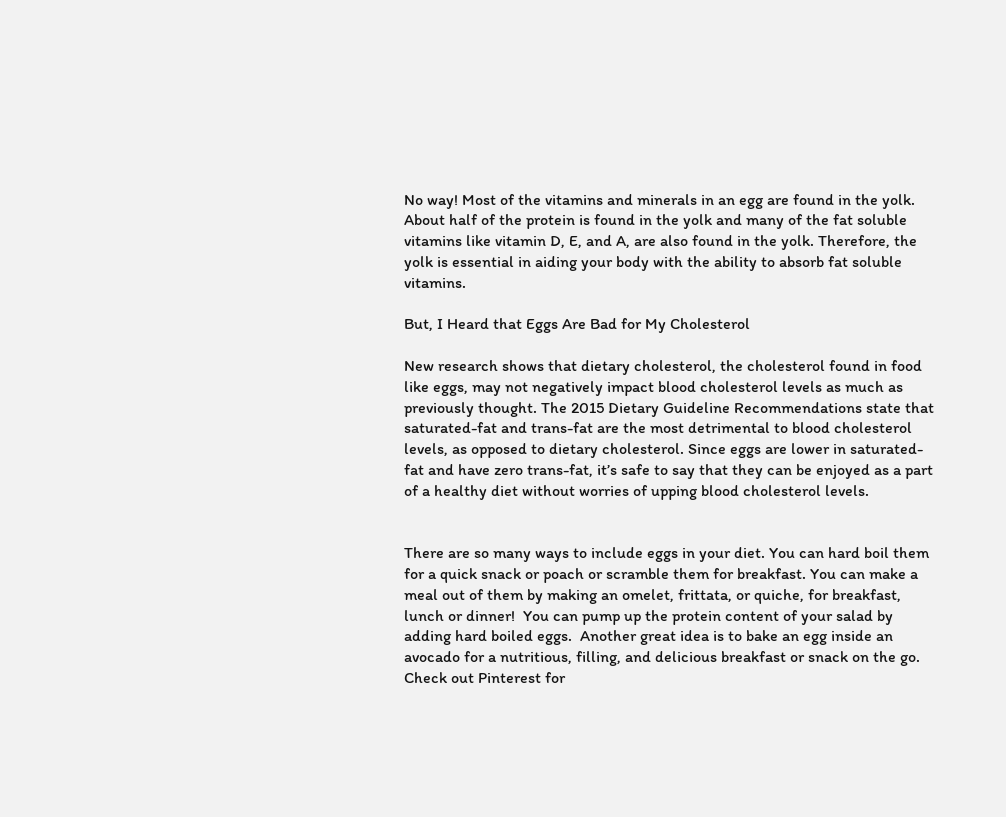No way! Most of the vitamins and minerals in an egg are found in the yolk. About half of the protein is found in the yolk and many of the fat soluble vitamins like vitamin D, E, and A, are also found in the yolk. Therefore, the yolk is essential in aiding your body with the ability to absorb fat soluble vitamins.

But, I Heard that Eggs Are Bad for My Cholesterol

New research shows that dietary cholesterol, the cholesterol found in food like eggs, may not negatively impact blood cholesterol levels as much as previously thought. The 2015 Dietary Guideline Recommendations state that saturated-fat and trans-fat are the most detrimental to blood cholesterol levels, as opposed to dietary cholesterol. Since eggs are lower in saturated-fat and have zero trans-fat, it’s safe to say that they can be enjoyed as a part of a healthy diet without worries of upping blood cholesterol levels.


There are so many ways to include eggs in your diet. You can hard boil them for a quick snack or poach or scramble them for breakfast. You can make a meal out of them by making an omelet, frittata, or quiche, for breakfast, lunch or dinner!  You can pump up the protein content of your salad by adding hard boiled eggs.  Another great idea is to bake an egg inside an avocado for a nutritious, filling, and delicious breakfast or snack on the go. Check out Pinterest for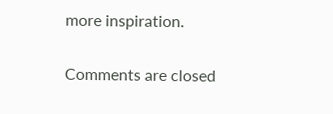more inspiration.

Comments are closed